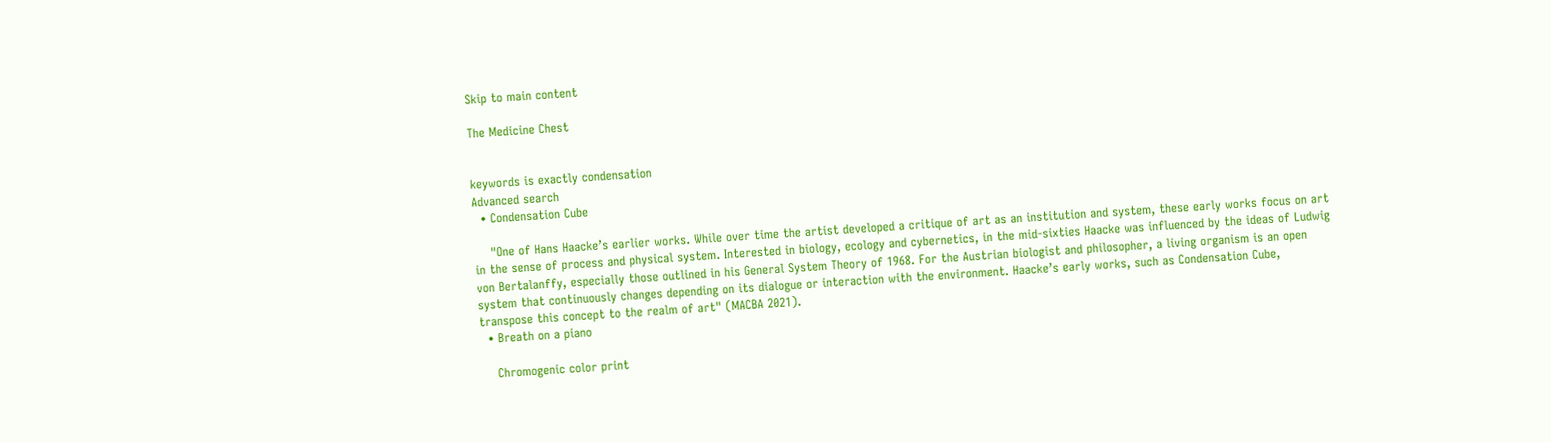Skip to main content

The Medicine Chest


keywords is exactly condensation
Advanced search
  • Condensation Cube

    "One of Hans Haacke’s earlier works. While over time the artist developed a critique of art as an institution and system, these early works focus on art in the sense of process and physical system. Interested in biology, ecology and cybernetics, in the mid-sixties Haacke was influenced by the ideas of Ludwig von Bertalanffy, especially those outlined in his General System Theory of 1968. For the Austrian biologist and philosopher, a living organism is an open system that continuously changes depending on its dialogue or interaction with the environment. Haacke’s early works, such as Condensation Cube, transpose this concept to the realm of art" (MACBA 2021).
  • Breath on a piano

    Chromogenic color print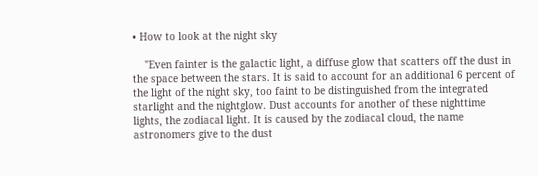• How to look at the night sky

    "Even fainter is the galactic light, a diffuse glow that scatters off the dust in the space between the stars. It is said to account for an additional 6 percent of the light of the night sky, too faint to be distinguished from the integrated starlight and the nightglow. Dust accounts for another of these nighttime lights, the zodiacal light. It is caused by the zodiacal cloud, the name astronomers give to the dust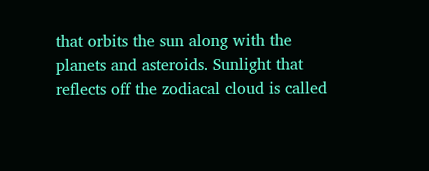that orbits the sun along with the planets and asteroids. Sunlight that reflects off the zodiacal cloud is called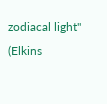zodiacal light" (Elkins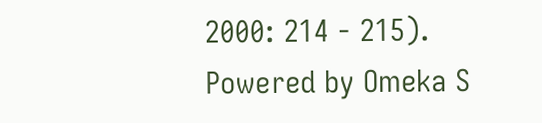2000: 214 - 215).
Powered by Omeka S